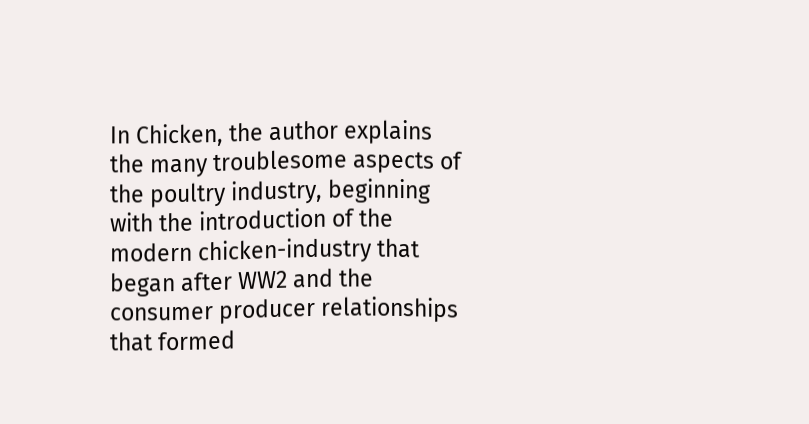In Chicken, the author explains the many troublesome aspects of the poultry industry, beginning with the introduction of the modern chicken-industry that began after WW2 and the consumer producer relationships that formed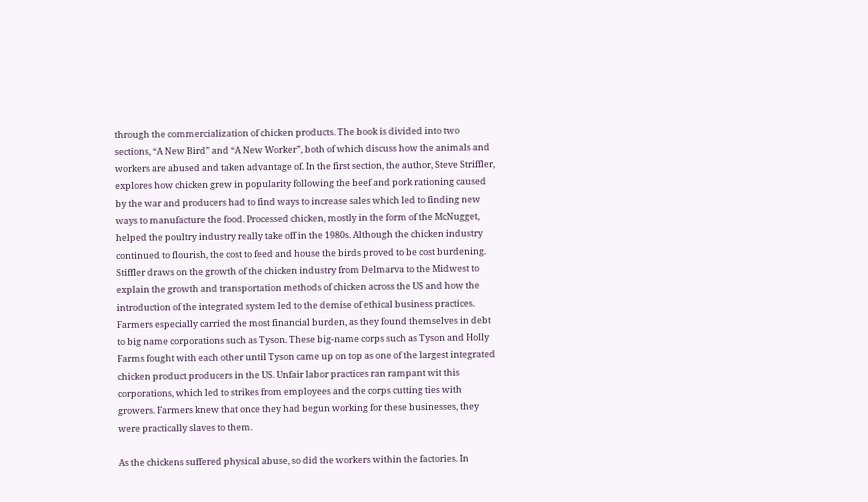through the commercialization of chicken products. The book is divided into two sections, “A New Bird” and “A New Worker”, both of which discuss how the animals and workers are abused and taken advantage of. In the first section, the author, Steve Striffler, explores how chicken grew in popularity following the beef and pork rationing caused by the war and producers had to find ways to increase sales which led to finding new ways to manufacture the food. Processed chicken, mostly in the form of the McNugget, helped the poultry industry really take off in the 1980s. Although the chicken industry continued to flourish, the cost to feed and house the birds proved to be cost burdening. Stiffler draws on the growth of the chicken industry from Delmarva to the Midwest to explain the growth and transportation methods of chicken across the US and how the introduction of the integrated system led to the demise of ethical business practices. Farmers especially carried the most financial burden, as they found themselves in debt to big name corporations such as Tyson. These big-name corps such as Tyson and Holly Farms fought with each other until Tyson came up on top as one of the largest integrated chicken product producers in the US. Unfair labor practices ran rampant wit this corporations, which led to strikes from employees and the corps cutting ties with growers. Farmers knew that once they had begun working for these businesses, they were practically slaves to them.

As the chickens suffered physical abuse, so did the workers within the factories. In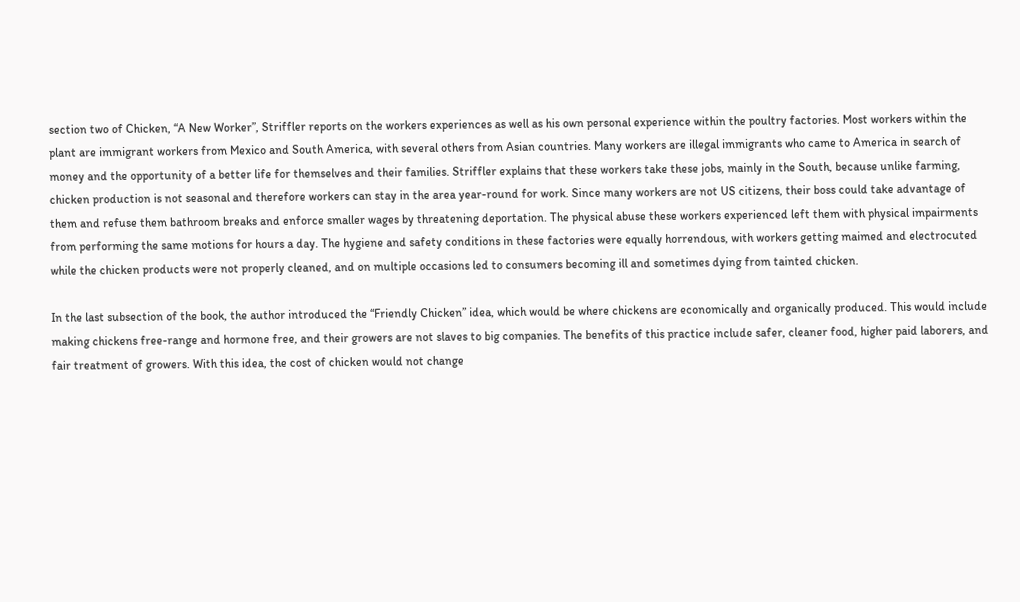section two of Chicken, “A New Worker”, Striffler reports on the workers experiences as well as his own personal experience within the poultry factories. Most workers within the plant are immigrant workers from Mexico and South America, with several others from Asian countries. Many workers are illegal immigrants who came to America in search of money and the opportunity of a better life for themselves and their families. Striffler explains that these workers take these jobs, mainly in the South, because unlike farming, chicken production is not seasonal and therefore workers can stay in the area year-round for work. Since many workers are not US citizens, their boss could take advantage of them and refuse them bathroom breaks and enforce smaller wages by threatening deportation. The physical abuse these workers experienced left them with physical impairments from performing the same motions for hours a day. The hygiene and safety conditions in these factories were equally horrendous, with workers getting maimed and electrocuted while the chicken products were not properly cleaned, and on multiple occasions led to consumers becoming ill and sometimes dying from tainted chicken.

In the last subsection of the book, the author introduced the “Friendly Chicken” idea, which would be where chickens are economically and organically produced. This would include making chickens free-range and hormone free, and their growers are not slaves to big companies. The benefits of this practice include safer, cleaner food, higher paid laborers, and fair treatment of growers. With this idea, the cost of chicken would not change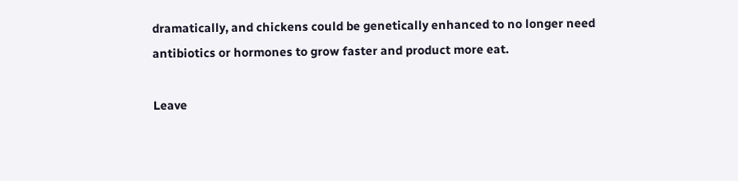dramatically, and chickens could be genetically enhanced to no longer need antibiotics or hormones to grow faster and product more eat.

Leave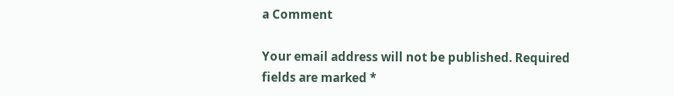a Comment

Your email address will not be published. Required fields are marked *